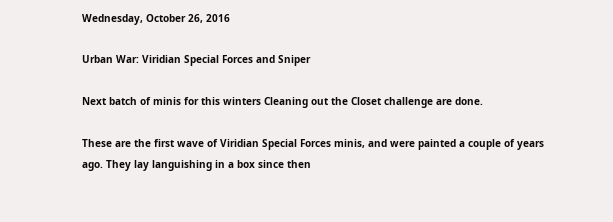Wednesday, October 26, 2016

Urban War: Viridian Special Forces and Sniper

Next batch of minis for this winters Cleaning out the Closet challenge are done.

These are the first wave of Viridian Special Forces minis, and were painted a couple of years ago. They lay languishing in a box since then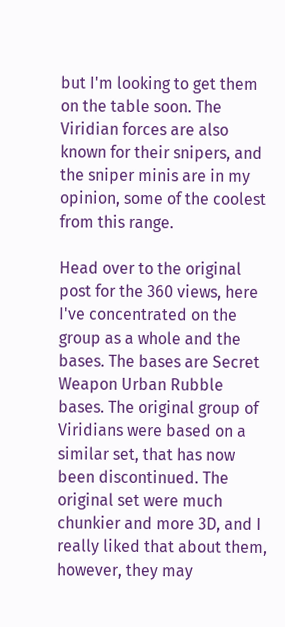but I'm looking to get them on the table soon. The Viridian forces are also known for their snipers, and the sniper minis are in my opinion, some of the coolest from this range.

Head over to the original post for the 360 views, here I've concentrated on the group as a whole and the bases. The bases are Secret Weapon Urban Rubble bases. The original group of Viridians were based on a similar set, that has now been discontinued. The original set were much chunkier and more 3D, and I really liked that about them, however, they may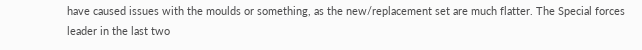have caused issues with the moulds or something, as the new/replacement set are much flatter. The Special forces leader in the last two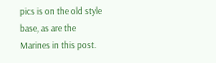pics is on the old style base, as are the Marines in this post.